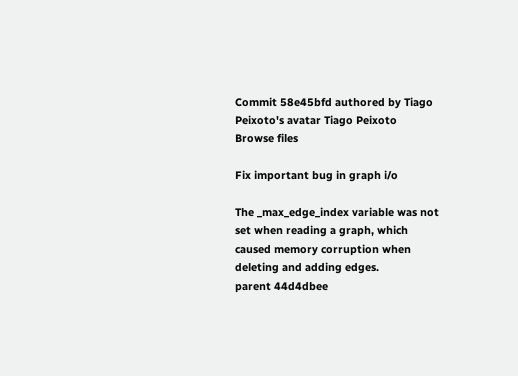Commit 58e45bfd authored by Tiago Peixoto's avatar Tiago Peixoto
Browse files

Fix important bug in graph i/o

The _max_edge_index variable was not set when reading a graph, which
caused memory corruption when deleting and adding edges.
parent 44d4dbee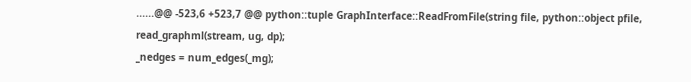......@@ -523,6 +523,7 @@ python::tuple GraphInterface::ReadFromFile(string file, python::object pfile,
read_graphml(stream, ug, dp);
_nedges = num_edges(_mg);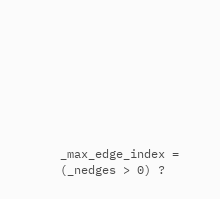_max_edge_index = (_nedges > 0) ?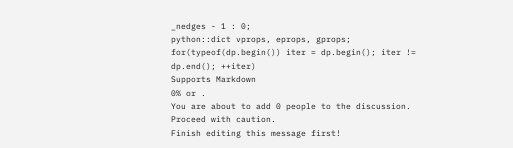_nedges - 1 : 0;
python::dict vprops, eprops, gprops;
for(typeof(dp.begin()) iter = dp.begin(); iter != dp.end(); ++iter)
Supports Markdown
0% or .
You are about to add 0 people to the discussion. Proceed with caution.
Finish editing this message first!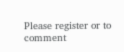Please register or to comment